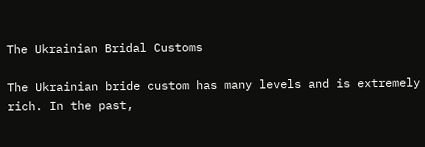The Ukrainian Bridal Customs

The Ukrainian bride custom has many levels and is extremely rich. In the past,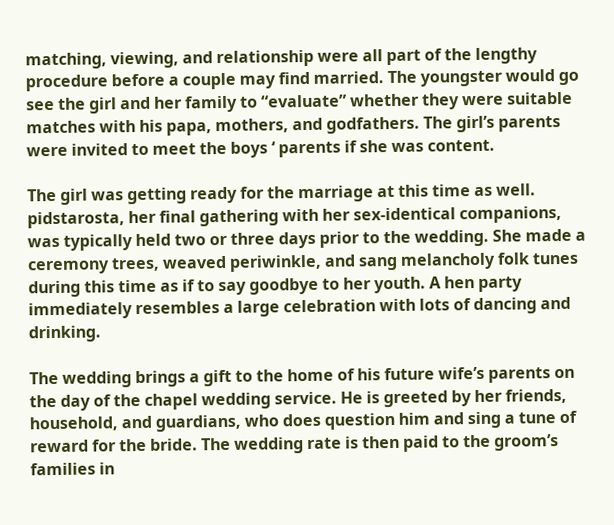matching, viewing, and relationship were all part of the lengthy procedure before a couple may find married. The youngster would go see the girl and her family to “evaluate” whether they were suitable matches with his papa, mothers, and godfathers. The girl’s parents were invited to meet the boys ‘ parents if she was content.

The girl was getting ready for the marriage at this time as well. pidstarosta, her final gathering with her sex-identical companions, was typically held two or three days prior to the wedding. She made a ceremony trees, weaved periwinkle, and sang melancholy folk tunes during this time as if to say goodbye to her youth. A hen party immediately resembles a large celebration with lots of dancing and drinking.

The wedding brings a gift to the home of his future wife’s parents on the day of the chapel wedding service. He is greeted by her friends, household, and guardians, who does question him and sing a tune of reward for the bride. The wedding rate is then paid to the groom’s families in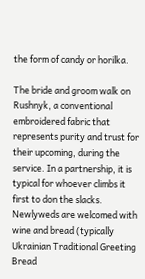the form of candy or horilka.

The bride and groom walk on Rushnyk, a conventional embroidered fabric that represents purity and trust for their upcoming, during the service. In a partnership, it is typical for whoever climbs it first to don the slacks. Newlyweds are welcomed with wine and bread (typically Ukrainian Traditional Greeting Bread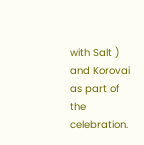with Salt ) and Korovai as part of the celebration.